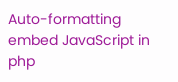Auto-formatting embed JavaScript in php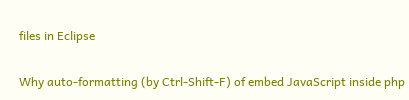files in Eclipse

Why auto-formatting (by Ctrl-Shift-F) of embed JavaScript inside php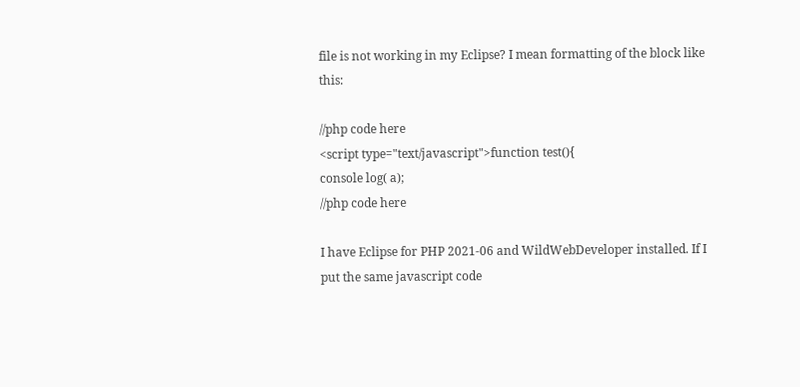file is not working in my Eclipse? I mean formatting of the block like this:

//php code here
<script type="text/javascript">function test(){
console log( a);
//php code here

I have Eclipse for PHP 2021-06 and WildWebDeveloper installed. If I put the same javascript code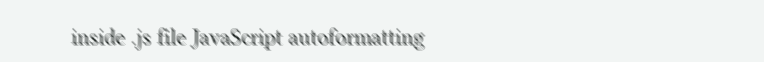inside .js file JavaScript autoformatting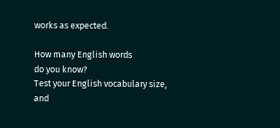works as expected.

How many English words
do you know?
Test your English vocabulary size, and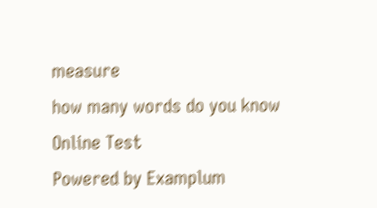measure
how many words do you know
Online Test
Powered by Examplum